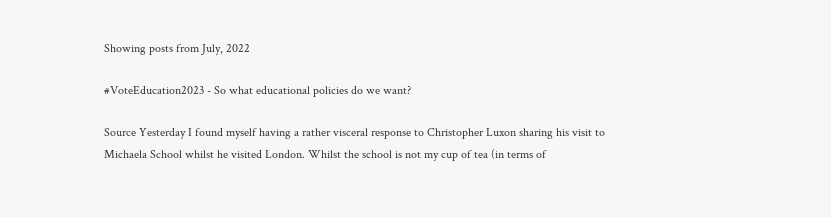Showing posts from July, 2022

#VoteEducation2023 - So what educational policies do we want?

Source Yesterday I found myself having a rather visceral response to Christopher Luxon sharing his visit to Michaela School whilst he visited London. Whilst the school is not my cup of tea (in terms of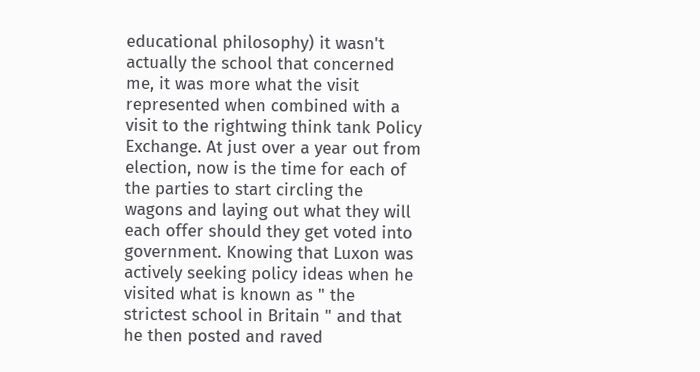educational philosophy) it wasn't actually the school that concerned me, it was more what the visit represented when combined with a visit to the rightwing think tank Policy Exchange. At just over a year out from election, now is the time for each of the parties to start circling the wagons and laying out what they will each offer should they get voted into government. Knowing that Luxon was actively seeking policy ideas when he visited what is known as " the strictest school in Britain " and that he then posted and raved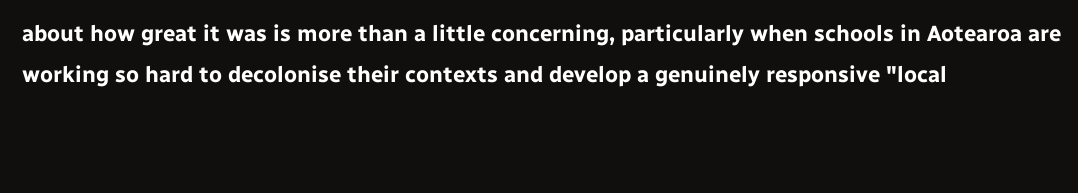about how great it was is more than a little concerning, particularly when schools in Aotearoa are working so hard to decolonise their contexts and develop a genuinely responsive "local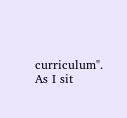curriculum".  As I sit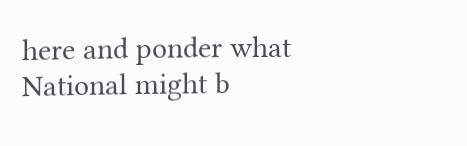here and ponder what National might b